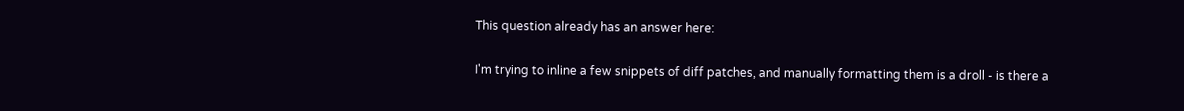This question already has an answer here:

I'm trying to inline a few snippets of diff patches, and manually formatting them is a droll - is there a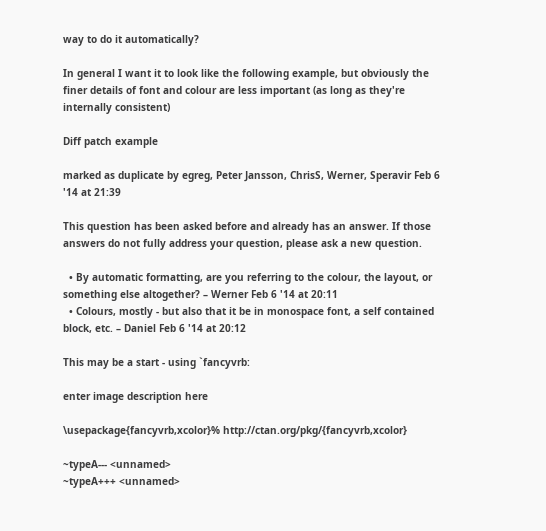way to do it automatically?

In general I want it to look like the following example, but obviously the finer details of font and colour are less important (as long as they're internally consistent)

Diff patch example

marked as duplicate by egreg, Peter Jansson, ChrisS, Werner, Speravir Feb 6 '14 at 21:39

This question has been asked before and already has an answer. If those answers do not fully address your question, please ask a new question.

  • By automatic formatting, are you referring to the colour, the layout, or something else altogether? – Werner Feb 6 '14 at 20:11
  • Colours, mostly - but also that it be in monospace font, a self contained block, etc. – Daniel Feb 6 '14 at 20:12

This may be a start - using `fancyvrb:

enter image description here

\usepackage{fancyvrb,xcolor}% http://ctan.org/pkg/{fancyvrb,xcolor}

~typeA--- <unnamed>
~typeA+++ <unnamed>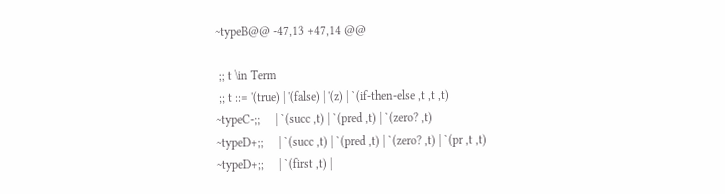~typeB@@ -47,13 +47,14 @@

 ;; t \in Term
 ;; t ::= '(true) | '(false) | '(z) | `(if-then-else ,t ,t ,t)
~typeC-;;     | `(succ ,t) | `(pred ,t) | `(zero? ,t)
~typeD+;;     | `(succ ,t) | `(pred ,t) | `(zero? ,t) | `(pr ,t ,t)
~typeD+;;     | `(first ,t) |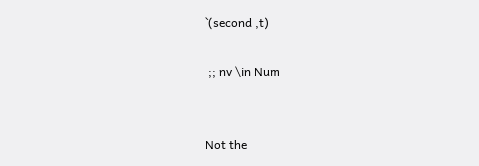`(second ,t)

 ;; nv \in Num


Not the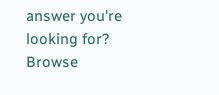answer you're looking for? Browse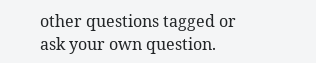other questions tagged or ask your own question.